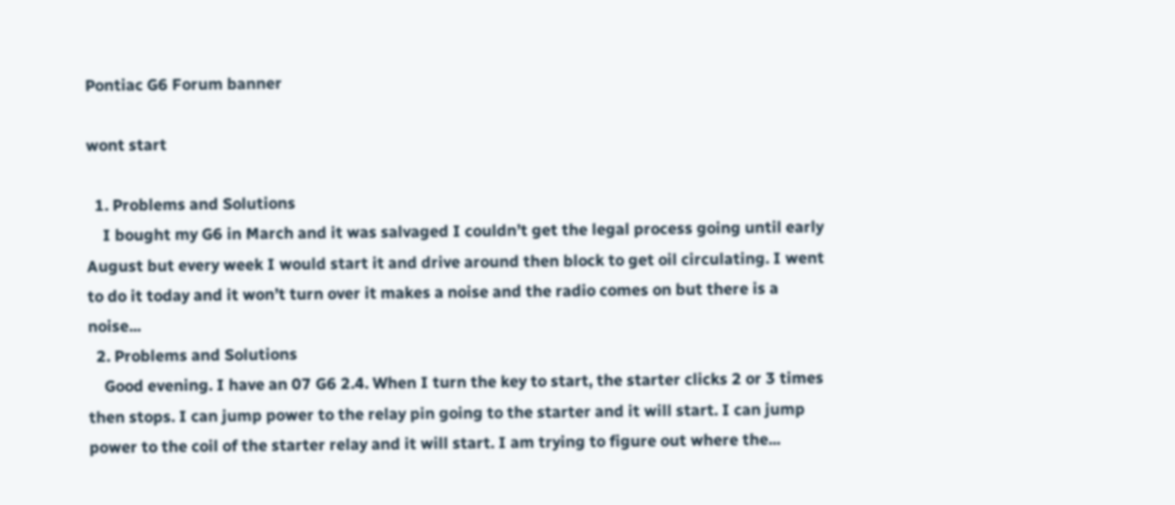Pontiac G6 Forum banner

wont start

  1. Problems and Solutions
    I bought my G6 in March and it was salvaged I couldn’t get the legal process going until early August but every week I would start it and drive around then block to get oil circulating. I went to do it today and it won’t turn over it makes a noise and the radio comes on but there is a noise...
  2. Problems and Solutions
    Good evening. I have an 07 G6 2.4. When I turn the key to start, the starter clicks 2 or 3 times then stops. I can jump power to the relay pin going to the starter and it will start. I can jump power to the coil of the starter relay and it will start. I am trying to figure out where the...